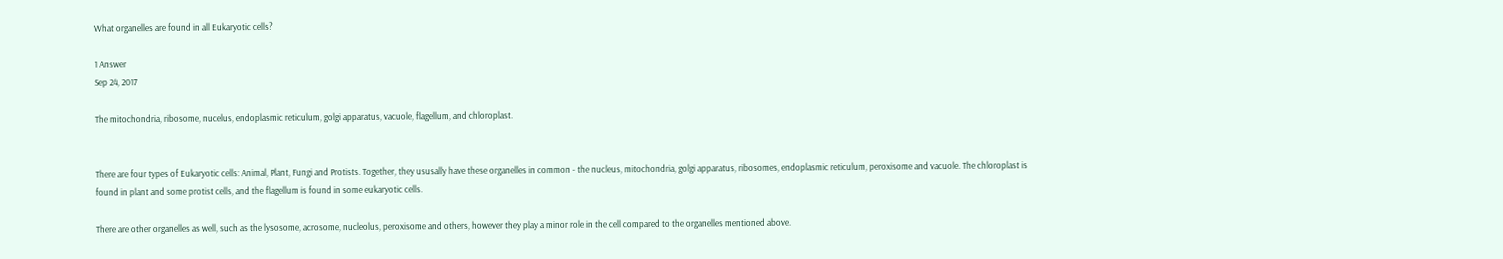What organelles are found in all Eukaryotic cells?

1 Answer
Sep 24, 2017

The mitochondria, ribosome, nucelus, endoplasmic reticulum, golgi apparatus, vacuole, flagellum, and chloroplast.


There are four types of Eukaryotic cells: Animal, Plant, Fungi and Protists. Together, they ususally have these organelles in common - the nucleus, mitochondria, golgi apparatus, ribosomes, endoplasmic reticulum, peroxisome and vacuole. The chloroplast is found in plant and some protist cells, and the flagellum is found in some eukaryotic cells.

There are other organelles as well, such as the lysosome, acrosome, nucleolus, peroxisome and others, however they play a minor role in the cell compared to the organelles mentioned above.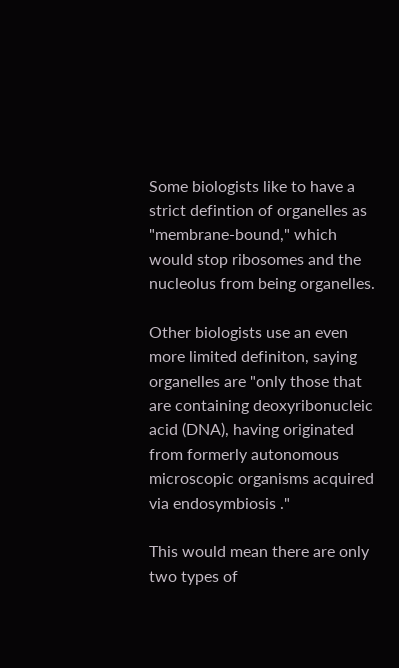Some biologists like to have a strict defintion of organelles as "membrane-bound," which would stop ribosomes and the nucleolus from being organelles.

Other biologists use an even more limited definiton, saying organelles are "only those that are containing deoxyribonucleic acid (DNA), having originated from formerly autonomous microscopic organisms acquired via endosymbiosis ."

This would mean there are only two types of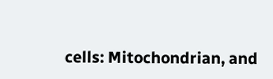cells: Mitochondrian, and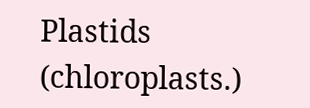Plastids (chloroplasts.)